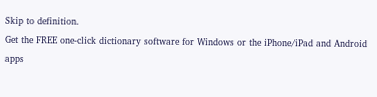Skip to definition.
Get the FREE one-click dictionary software for Windows or the iPhone/iPad and Android apps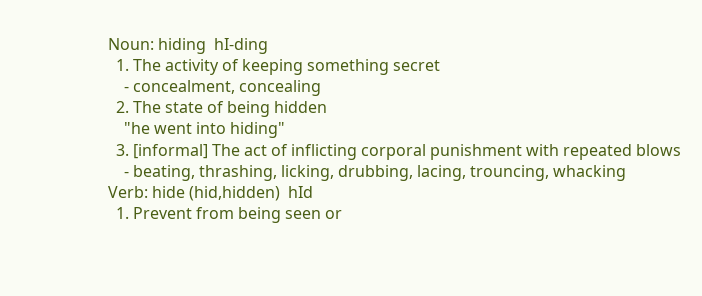Noun: hiding  hI-ding
  1. The activity of keeping something secret
    - concealment, concealing
  2. The state of being hidden
    "he went into hiding"
  3. [informal] The act of inflicting corporal punishment with repeated blows
    - beating, thrashing, licking, drubbing, lacing, trouncing, whacking
Verb: hide (hid,hidden)  hId
  1. Prevent from being seen or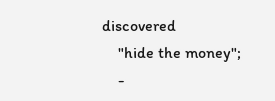discovered
    "hide the money";
    -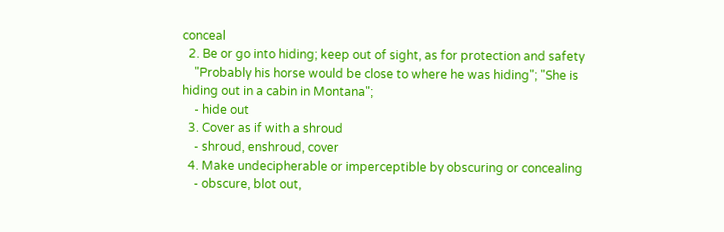conceal
  2. Be or go into hiding; keep out of sight, as for protection and safety
    "Probably his horse would be close to where he was hiding"; "She is hiding out in a cabin in Montana";
    - hide out
  3. Cover as if with a shroud
    - shroud, enshroud, cover
  4. Make undecipherable or imperceptible by obscuring or concealing
    - obscure, blot out,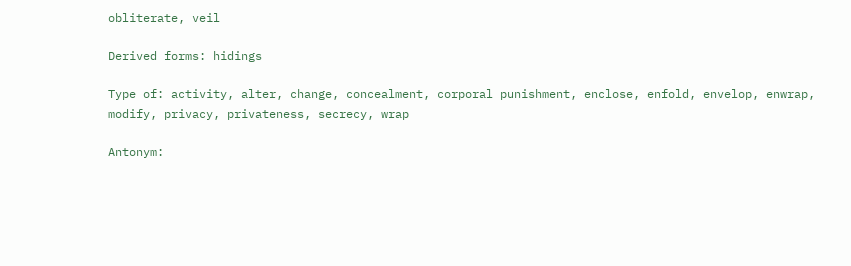obliterate, veil

Derived forms: hidings

Type of: activity, alter, change, concealment, corporal punishment, enclose, enfold, envelop, enwrap, modify, privacy, privateness, secrecy, wrap

Antonym: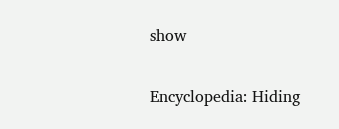show

Encyclopedia: Hiding